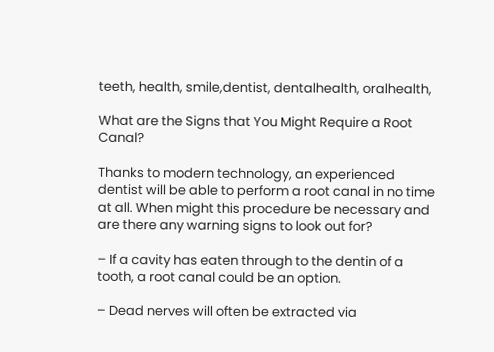teeth, health, smile,dentist, dentalhealth, oralhealth,

What are the Signs that You Might Require a Root Canal?

Thanks to modern technology, an experienced dentist will be able to perform a root canal in no time at all. When might this procedure be necessary and are there any warning signs to look out for?

– If a cavity has eaten through to the dentin of a tooth, a root canal could be an option.

– Dead nerves will often be extracted via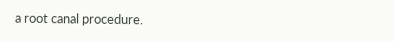a root canal procedure.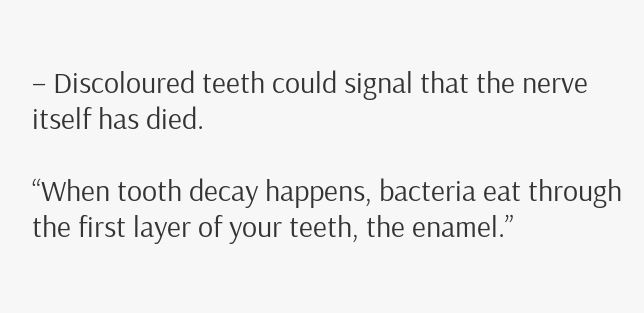– Discoloured teeth could signal that the nerve itself has died.

“When tooth decay happens, bacteria eat through the first layer of your teeth, the enamel.”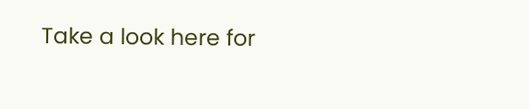Take a look here for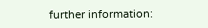further information: